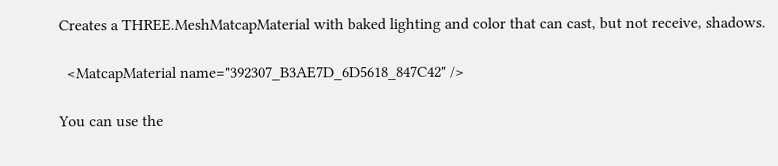Creates a THREE.MeshMatcapMaterial with baked lighting and color that can cast, but not receive, shadows.

  <MatcapMaterial name="392307_B3AE7D_6D5618_847C42" />

You can use the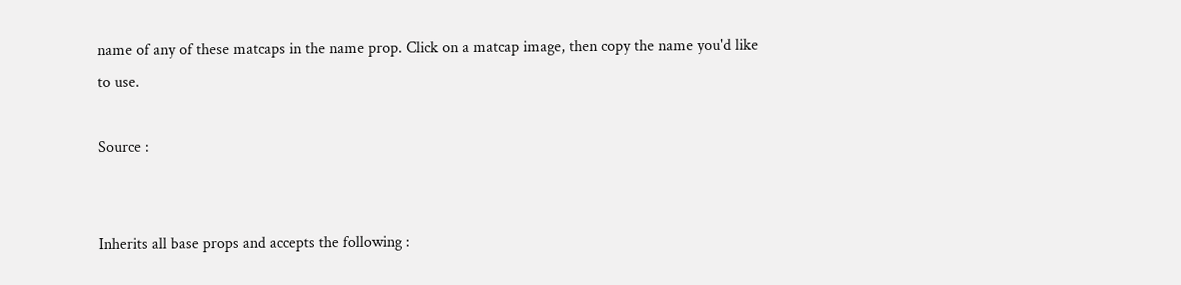name of any of these matcaps in the name prop. Click on a matcap image, then copy the name you'd like to use.

Source :


Inherits all base props and accepts the following :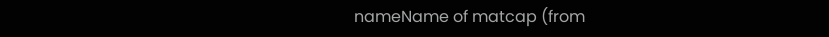nameName of matcap (from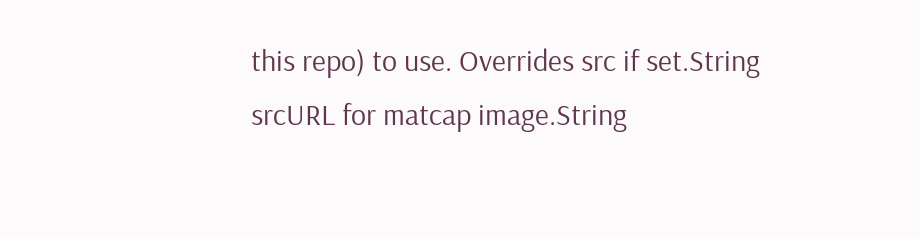this repo) to use. Overrides src if set.String
srcURL for matcap image.String